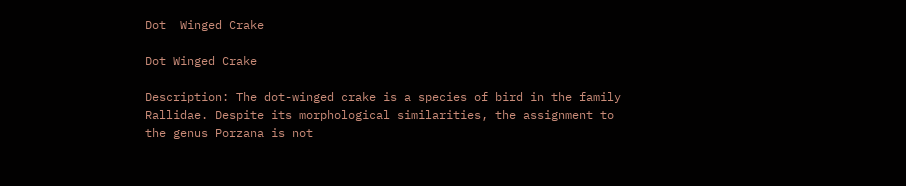Dot  Winged Crake

Dot Winged Crake

Description: The dot-winged crake is a species of bird in the family Rallidae. Despite its morphological similarities, the assignment to the genus Porzana is not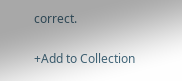correct.

+Add to Collection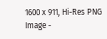1600 x 911, Hi-Res PNG Image -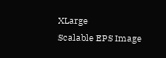XLarge
Scalable EPS Image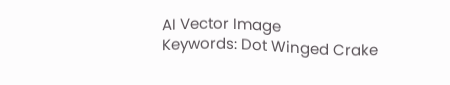AI Vector Image
Keywords: Dot Winged Crake